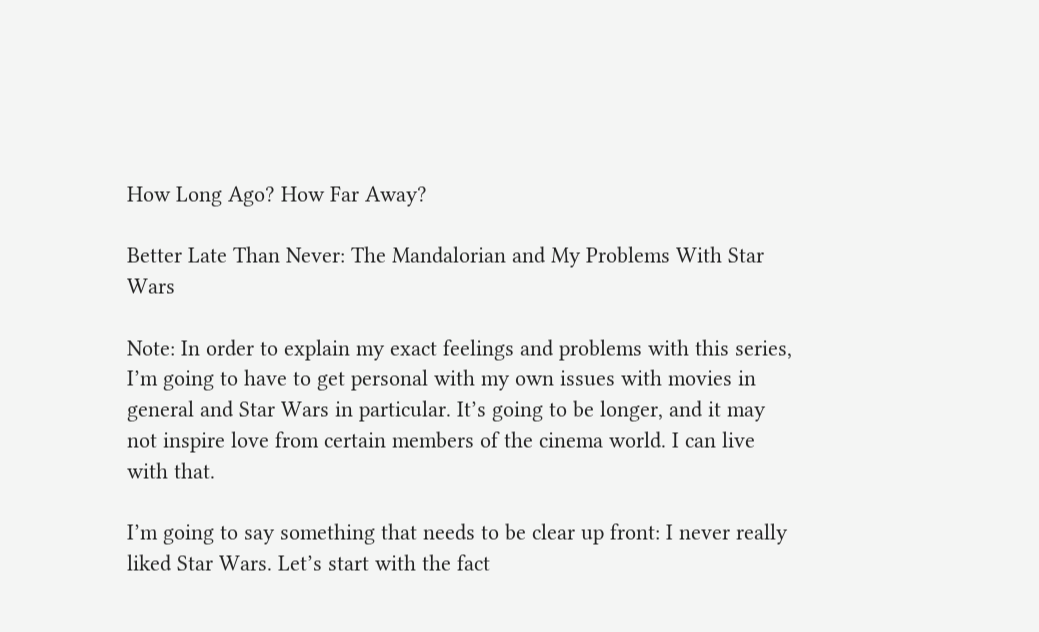How Long Ago? How Far Away?

Better Late Than Never: The Mandalorian and My Problems With Star Wars

Note: In order to explain my exact feelings and problems with this series, I’m going to have to get personal with my own issues with movies in general and Star Wars in particular. It’s going to be longer, and it may not inspire love from certain members of the cinema world. I can live with that.

I’m going to say something that needs to be clear up front: I never really liked Star Wars. Let’s start with the fact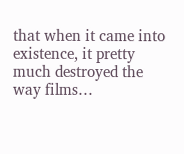that when it came into existence, it pretty much destroyed the way films…